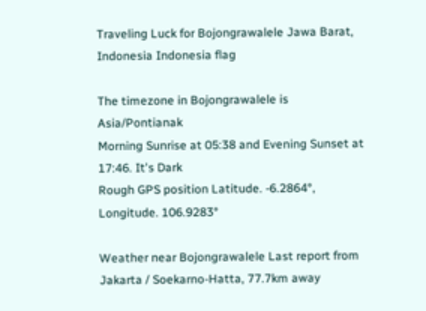Traveling Luck for Bojongrawalele Jawa Barat, Indonesia Indonesia flag

The timezone in Bojongrawalele is Asia/Pontianak
Morning Sunrise at 05:38 and Evening Sunset at 17:46. It's Dark
Rough GPS position Latitude. -6.2864°, Longitude. 106.9283°

Weather near Bojongrawalele Last report from Jakarta / Soekarno-Hatta, 77.7km away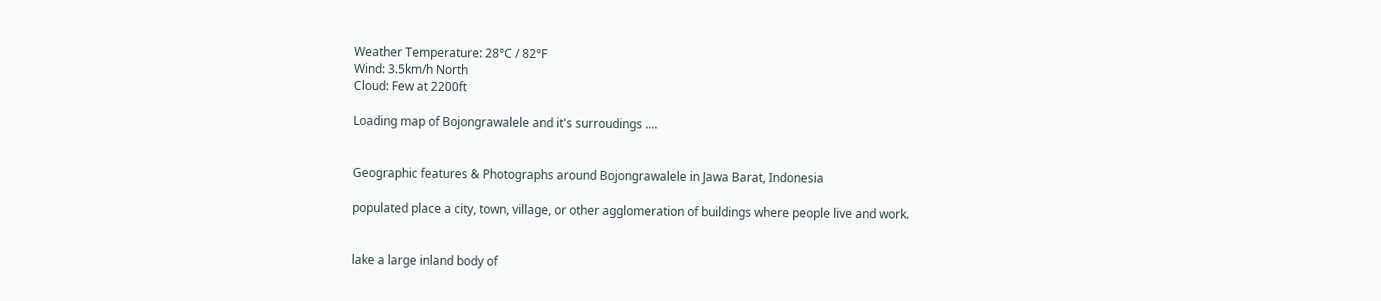Weather Temperature: 28°C / 82°F
Wind: 3.5km/h North
Cloud: Few at 2200ft

Loading map of Bojongrawalele and it's surroudings ....


Geographic features & Photographs around Bojongrawalele in Jawa Barat, Indonesia

populated place a city, town, village, or other agglomeration of buildings where people live and work.


lake a large inland body of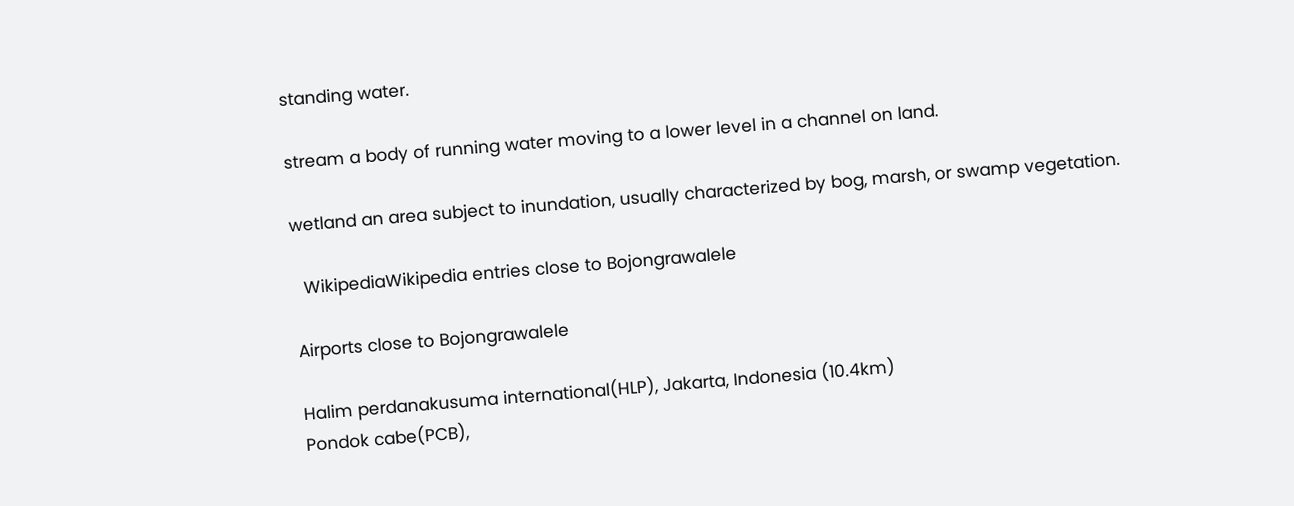standing water.

stream a body of running water moving to a lower level in a channel on land.

wetland an area subject to inundation, usually characterized by bog, marsh, or swamp vegetation.

  WikipediaWikipedia entries close to Bojongrawalele

Airports close to Bojongrawalele

Halim perdanakusuma international(HLP), Jakarta, Indonesia (10.4km)
Pondok cabe(PCB),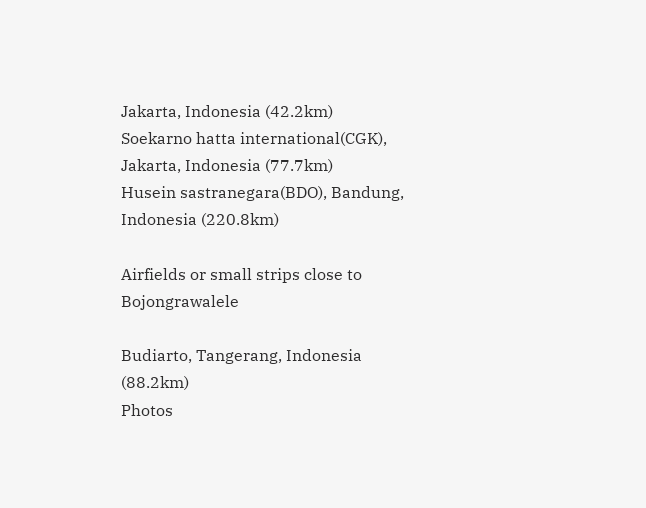Jakarta, Indonesia (42.2km)
Soekarno hatta international(CGK), Jakarta, Indonesia (77.7km)
Husein sastranegara(BDO), Bandung, Indonesia (220.8km)

Airfields or small strips close to Bojongrawalele

Budiarto, Tangerang, Indonesia (88.2km)
Photos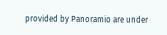provided by Panoramio are under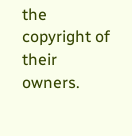the copyright of their owners.